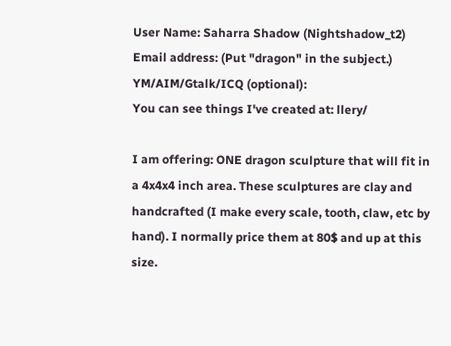User Name: Saharra Shadow (Nightshadow_t2)
Email address: (Put "dragon" in the subject.)
YM/AIM/Gtalk/ICQ (optional):
You can see things I've created at: llery/

I am offering: ONE dragon sculpture that will fit in a 4x4x4 inch area. These sculptures are clay and handcrafted (I make every scale, tooth, claw, etc by hand). I normally price them at 80$ and up at this size.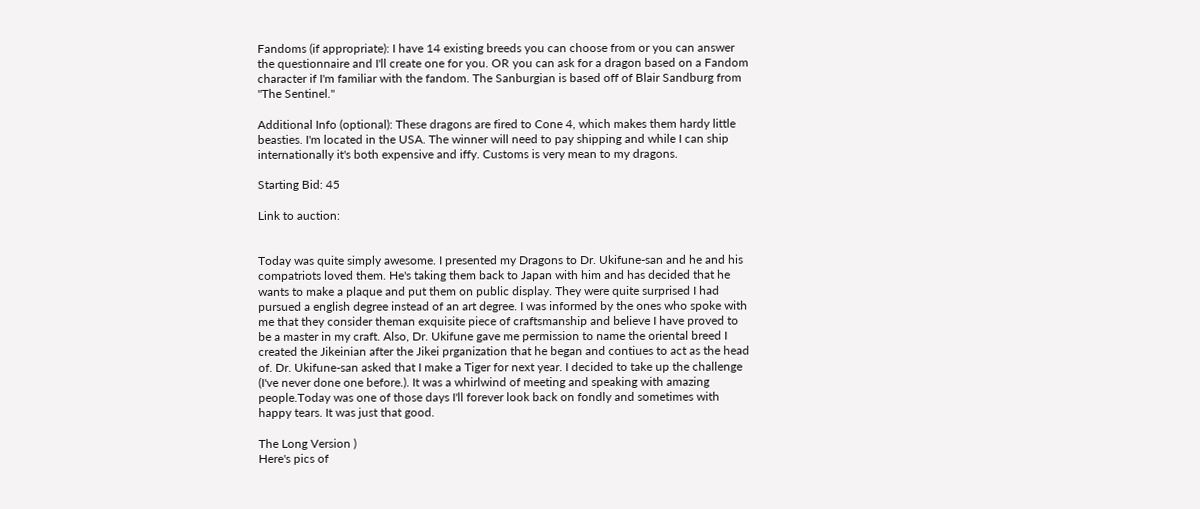Fandoms (if appropriate): I have 14 existing breeds you can choose from or you can answer the questionnaire and I'll create one for you. OR you can ask for a dragon based on a Fandom character if I'm familiar with the fandom. The Sanburgian is based off of Blair Sandburg from "The Sentinel."

Additional Info (optional): These dragons are fired to Cone 4, which makes them hardy little beasties. I'm located in the USA. The winner will need to pay shipping and while I can ship internationally it's both expensive and iffy. Customs is very mean to my dragons.

Starting Bid: 45

Link to auction:


Today was quite simply awesome. I presented my Dragons to Dr. Ukifune-san and he and his compatriots loved them. He's taking them back to Japan with him and has decided that he wants to make a plaque and put them on public display. They were quite surprised I had pursued a english degree instead of an art degree. I was informed by the ones who spoke with me that they consider theman exquisite piece of craftsmanship and believe I have proved to be a master in my craft. Also, Dr. Ukifune gave me permission to name the oriental breed I created the Jikeinian after the Jikei prganization that he began and contiues to act as the head of. Dr. Ukifune-san asked that I make a Tiger for next year. I decided to take up the challenge (I've never done one before.). It was a whirlwind of meeting and speaking with amazing people.Today was one of those days I'll forever look back on fondly and sometimes with happy tears. It was just that good.

The Long Version )
Here's pics of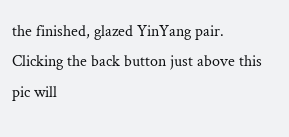the finished, glazed YinYang pair. Clicking the back button just above this pic will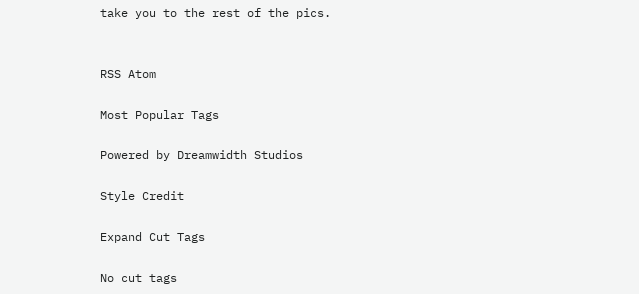take you to the rest of the pics.


RSS Atom

Most Popular Tags

Powered by Dreamwidth Studios

Style Credit

Expand Cut Tags

No cut tags